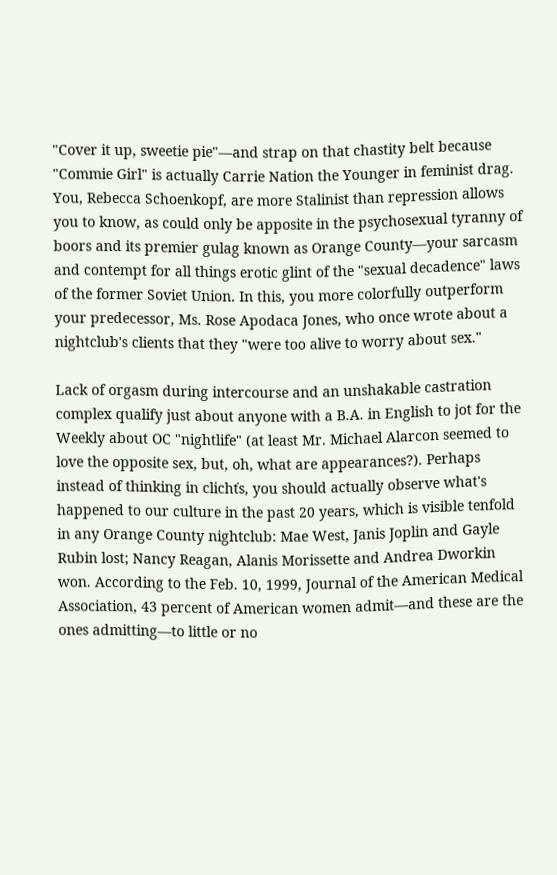"Cover it up, sweetie pie"—and strap on that chastity belt because "Commie Girl" is actually Carrie Nation the Younger in feminist drag. You, Rebecca Schoenkopf, are more Stalinist than repression allows you to know, as could only be apposite in the psychosexual tyranny of boors and its premier gulag known as Orange County—your sarcasm and contempt for all things erotic glint of the "sexual decadence" laws of the former Soviet Union. In this, you more colorfully outperform your predecessor, Ms. Rose Apodaca Jones, who once wrote about a nightclub's clients that they "were too alive to worry about sex."

Lack of orgasm during intercourse and an unshakable castration complex qualify just about anyone with a B.A. in English to jot for the Weekly about OC "nightlife" (at least Mr. Michael Alarcon seemed to love the opposite sex, but, oh, what are appearances?). Perhaps instead of thinking in clichťs, you should actually observe what's happened to our culture in the past 20 years, which is visible tenfold in any Orange County nightclub: Mae West, Janis Joplin and Gayle Rubin lost; Nancy Reagan, Alanis Morissette and Andrea Dworkin won. According to the Feb. 10, 1999, Journal of the American Medical Association, 43 percent of American women admit—and these are the ones admitting—to little or no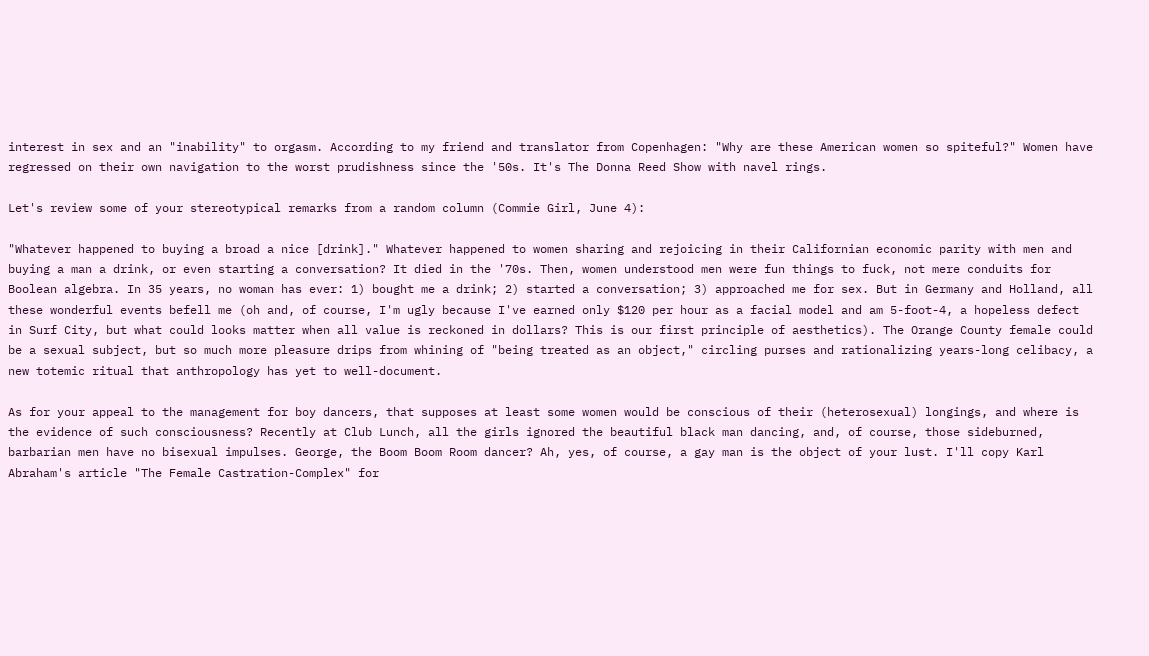interest in sex and an "inability" to orgasm. According to my friend and translator from Copenhagen: "Why are these American women so spiteful?" Women have regressed on their own navigation to the worst prudishness since the '50s. It's The Donna Reed Show with navel rings.

Let's review some of your stereotypical remarks from a random column (Commie Girl, June 4):

"Whatever happened to buying a broad a nice [drink]." Whatever happened to women sharing and rejoicing in their Californian economic parity with men and buying a man a drink, or even starting a conversation? It died in the '70s. Then, women understood men were fun things to fuck, not mere conduits for Boolean algebra. In 35 years, no woman has ever: 1) bought me a drink; 2) started a conversation; 3) approached me for sex. But in Germany and Holland, all these wonderful events befell me (oh and, of course, I'm ugly because I've earned only $120 per hour as a facial model and am 5-foot-4, a hopeless defect in Surf City, but what could looks matter when all value is reckoned in dollars? This is our first principle of aesthetics). The Orange County female could be a sexual subject, but so much more pleasure drips from whining of "being treated as an object," circling purses and rationalizing years-long celibacy, a new totemic ritual that anthropology has yet to well-document.

As for your appeal to the management for boy dancers, that supposes at least some women would be conscious of their (heterosexual) longings, and where is the evidence of such consciousness? Recently at Club Lunch, all the girls ignored the beautiful black man dancing, and, of course, those sideburned, barbarian men have no bisexual impulses. George, the Boom Boom Room dancer? Ah, yes, of course, a gay man is the object of your lust. I'll copy Karl Abraham's article "The Female Castration-Complex" for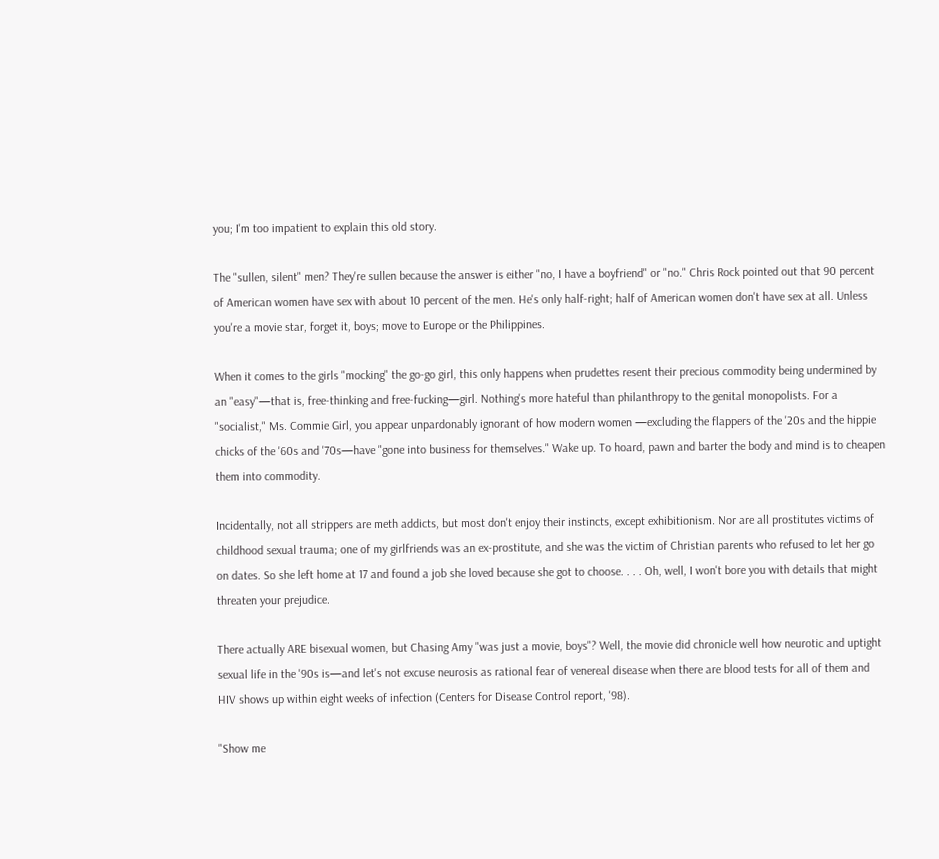you; I'm too impatient to explain this old story.

The "sullen, silent" men? They're sullen because the answer is either "no, I have a boyfriend" or "no." Chris Rock pointed out that 90 percent of American women have sex with about 10 percent of the men. He's only half-right; half of American women don't have sex at all. Unless you're a movie star, forget it, boys; move to Europe or the Philippines.

When it comes to the girls "mocking" the go-go girl, this only happens when prudettes resent their precious commodity being undermined by an "easy"—that is, free-thinking and free-fucking—girl. Nothing's more hateful than philanthropy to the genital monopolists. For a "socialist," Ms. Commie Girl, you appear unpardonably ignorant of how modern women —excluding the flappers of the '20s and the hippie chicks of the '60s and '70s—have "gone into business for themselves." Wake up. To hoard, pawn and barter the body and mind is to cheapen them into commodity.

Incidentally, not all strippers are meth addicts, but most don't enjoy their instincts, except exhibitionism. Nor are all prostitutes victims of childhood sexual trauma; one of my girlfriends was an ex-prostitute, and she was the victim of Christian parents who refused to let her go on dates. So she left home at 17 and found a job she loved because she got to choose. . . . Oh, well, I won't bore you with details that might threaten your prejudice.

There actually ARE bisexual women, but Chasing Amy "was just a movie, boys"? Well, the movie did chronicle well how neurotic and uptight sexual life in the '90s is—and let's not excuse neurosis as rational fear of venereal disease when there are blood tests for all of them and HIV shows up within eight weeks of infection (Centers for Disease Control report, '98).

"Show me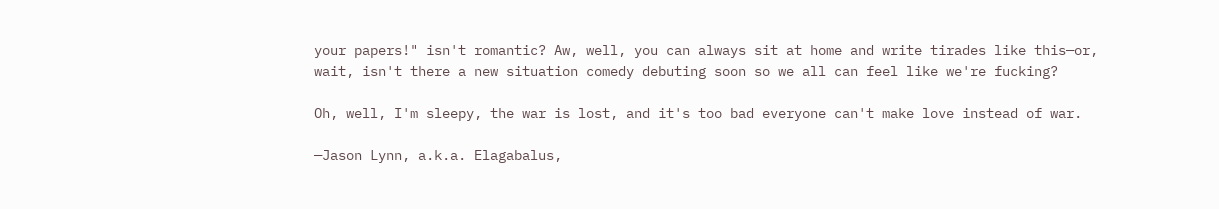your papers!" isn't romantic? Aw, well, you can always sit at home and write tirades like this—or, wait, isn't there a new situation comedy debuting soon so we all can feel like we're fucking?

Oh, well, I'm sleepy, the war is lost, and it's too bad everyone can't make love instead of war.

—Jason Lynn, a.k.a. Elagabalus,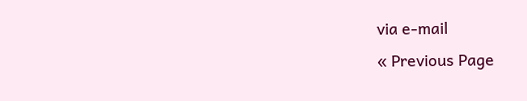via e-mail
« Previous Page